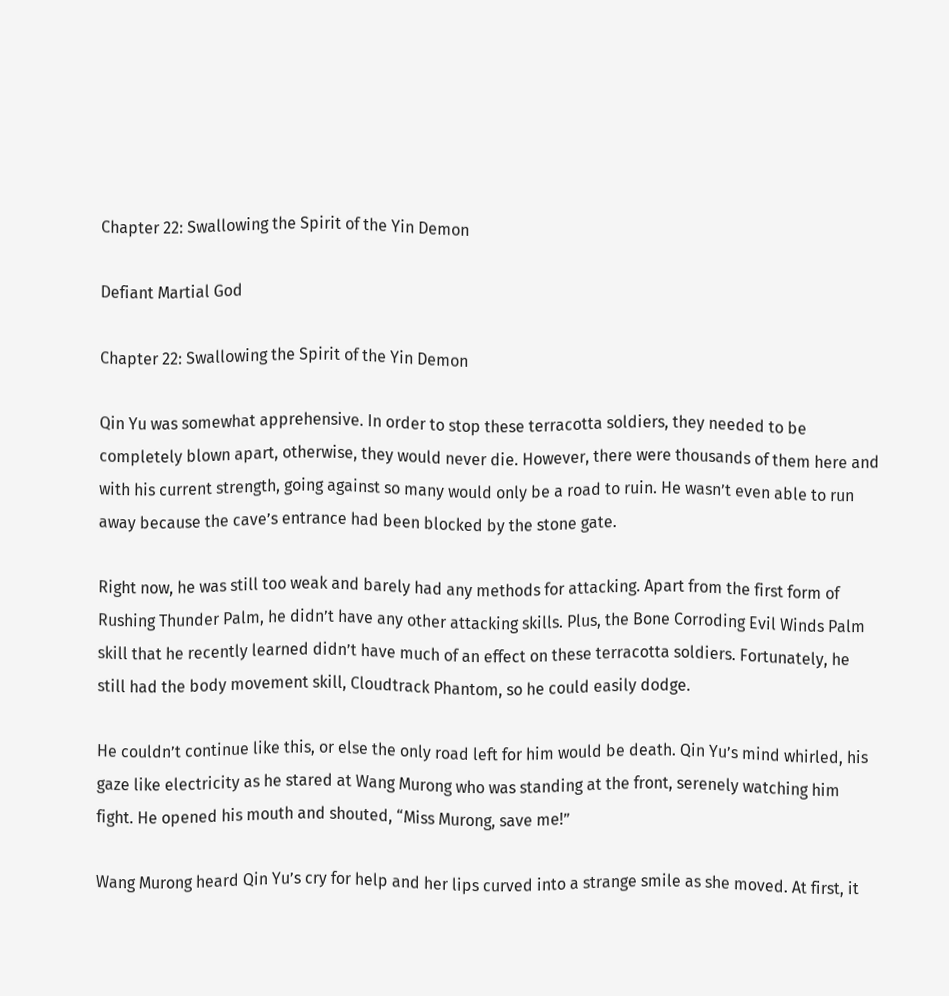Chapter 22: Swallowing the Spirit of the Yin Demon

Defiant Martial God

Chapter 22: Swallowing the Spirit of the Yin Demon

Qin Yu was somewhat apprehensive. In order to stop these terracotta soldiers, they needed to be completely blown apart, otherwise, they would never die. However, there were thousands of them here and with his current strength, going against so many would only be a road to ruin. He wasn’t even able to run away because the cave’s entrance had been blocked by the stone gate.

Right now, he was still too weak and barely had any methods for attacking. Apart from the first form of Rushing Thunder Palm, he didn’t have any other attacking skills. Plus, the Bone Corroding Evil Winds Palm skill that he recently learned didn’t have much of an effect on these terracotta soldiers. Fortunately, he still had the body movement skill, Cloudtrack Phantom, so he could easily dodge.

He couldn’t continue like this, or else the only road left for him would be death. Qin Yu’s mind whirled, his gaze like electricity as he stared at Wang Murong who was standing at the front, serenely watching him fight. He opened his mouth and shouted, “Miss Murong, save me!”

Wang Murong heard Qin Yu’s cry for help and her lips curved into a strange smile as she moved. At first, it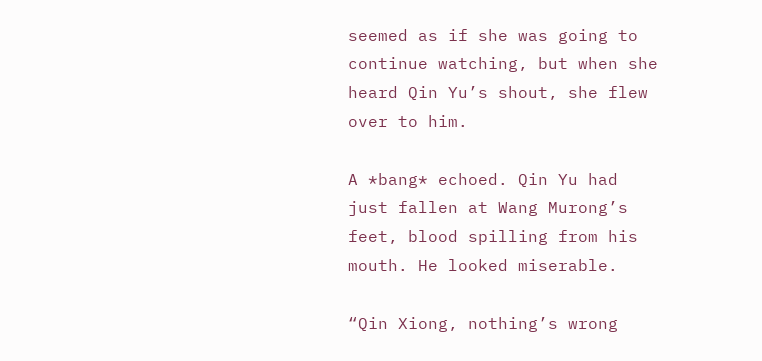seemed as if she was going to continue watching, but when she heard Qin Yu’s shout, she flew over to him.

A *bang* echoed. Qin Yu had just fallen at Wang Murong’s feet, blood spilling from his mouth. He looked miserable.

“Qin Xiong, nothing’s wrong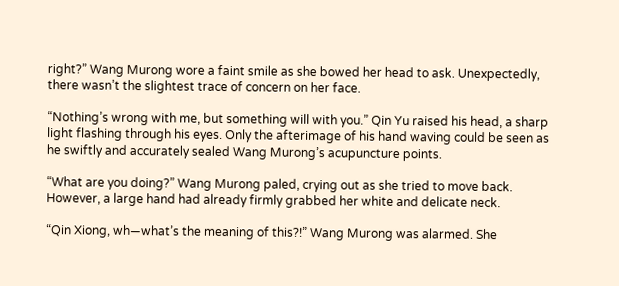right?” Wang Murong wore a faint smile as she bowed her head to ask. Unexpectedly, there wasn’t the slightest trace of concern on her face.

“Nothing’s wrong with me, but something will with you.” Qin Yu raised his head, a sharp light flashing through his eyes. Only the afterimage of his hand waving could be seen as he swiftly and accurately sealed Wang Murong’s acupuncture points.

“What are you doing?” Wang Murong paled, crying out as she tried to move back. However, a large hand had already firmly grabbed her white and delicate neck.

“Qin Xiong, wh—what’s the meaning of this?!” Wang Murong was alarmed. She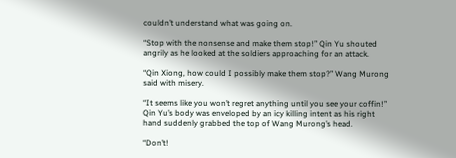couldn’t understand what was going on.

“Stop with the nonsense and make them stop!” Qin Yu shouted angrily as he looked at the soldiers approaching for an attack.

“Qin Xiong, how could I possibly make them stop?” Wang Murong said with misery.

“It seems like you won’t regret anything until you see your coffin!” Qin Yu’s body was enveloped by an icy killing intent as his right hand suddenly grabbed the top of Wang Murong’s head.

“Don’t!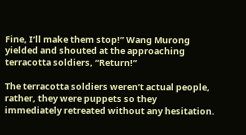Fine, I’ll make them stop!” Wang Murong yielded and shouted at the approaching terracotta soldiers, “Return!”

The terracotta soldiers weren’t actual people, rather, they were puppets so they immediately retreated without any hesitation.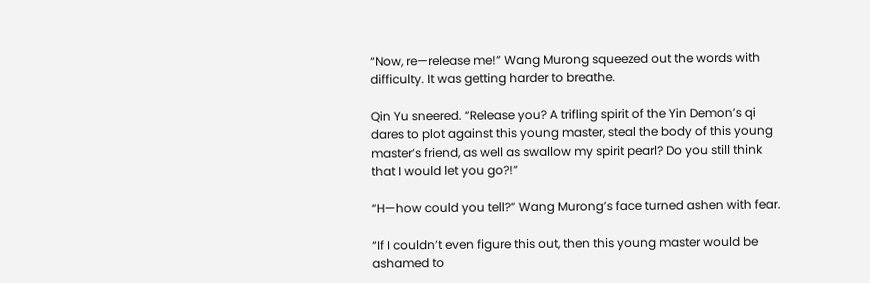“Now, re—release me!” Wang Murong squeezed out the words with difficulty. It was getting harder to breathe.

Qin Yu sneered. “Release you? A trifling spirit of the Yin Demon’s qi dares to plot against this young master, steal the body of this young master’s friend, as well as swallow my spirit pearl? Do you still think that I would let you go?!”

“H—how could you tell?” Wang Murong’s face turned ashen with fear.

“If I couldn’t even figure this out, then this young master would be ashamed to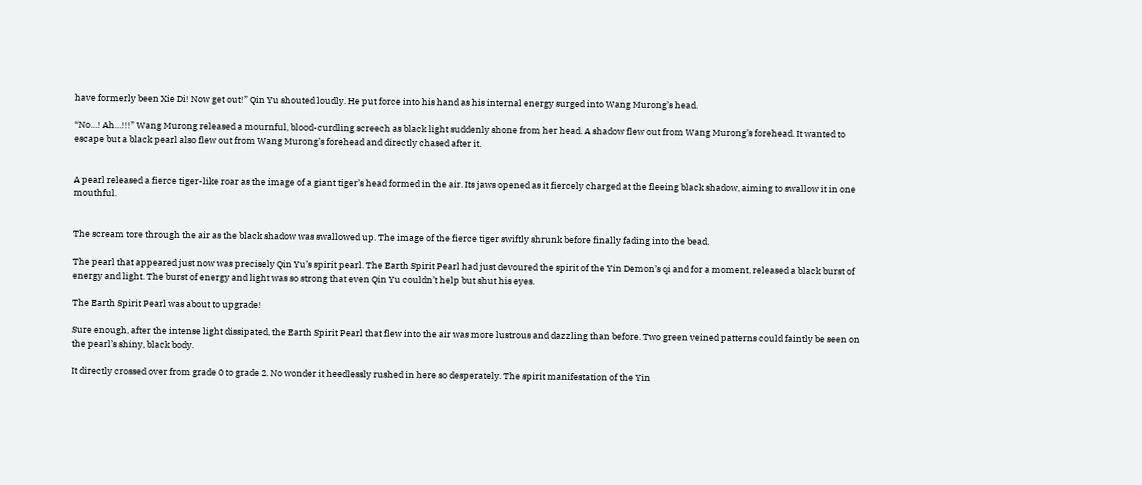have formerly been Xie Di! Now get out!” Qin Yu shouted loudly. He put force into his hand as his internal energy surged into Wang Murong’s head.

“No…! Ah…!!!” Wang Murong released a mournful, blood-curdling screech as black light suddenly shone from her head. A shadow flew out from Wang Murong’s forehead. It wanted to escape but a black pearl also flew out from Wang Murong’s forehead and directly chased after it.


A pearl released a fierce tiger-like roar as the image of a giant tiger’s head formed in the air. Its jaws opened as it fiercely charged at the fleeing black shadow, aiming to swallow it in one mouthful.


The scream tore through the air as the black shadow was swallowed up. The image of the fierce tiger swiftly shrunk before finally fading into the bead.

The pearl that appeared just now was precisely Qin Yu’s spirit pearl. The Earth Spirit Pearl had just devoured the spirit of the Yin Demon’s qi and for a moment, released a black burst of energy and light. The burst of energy and light was so strong that even Qin Yu couldn’t help but shut his eyes.

The Earth Spirit Pearl was about to upgrade!

Sure enough, after the intense light dissipated, the Earth Spirit Pearl that flew into the air was more lustrous and dazzling than before. Two green veined patterns could faintly be seen on the pearl’s shiny, black body.

It directly crossed over from grade 0 to grade 2. No wonder it heedlessly rushed in here so desperately. The spirit manifestation of the Yin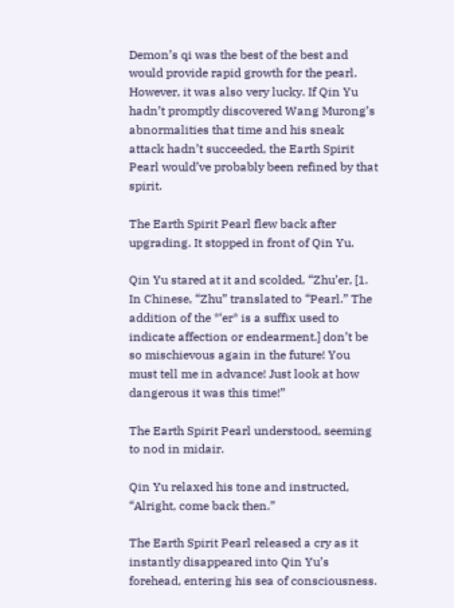Demon’s qi was the best of the best and would provide rapid growth for the pearl. However, it was also very lucky. If Qin Yu hadn’t promptly discovered Wang Murong’s abnormalities that time and his sneak attack hadn’t succeeded, the Earth Spirit Pearl would’ve probably been refined by that spirit.

The Earth Spirit Pearl flew back after upgrading. It stopped in front of Qin Yu.

Qin Yu stared at it and scolded, “Zhu’er, [1. In Chinese, “Zhu” translated to “Pearl.” The addition of the *‘er* is a suffix used to indicate affection or endearment.] don’t be so mischievous again in the future! You must tell me in advance! Just look at how dangerous it was this time!”

The Earth Spirit Pearl understood, seeming to nod in midair.

Qin Yu relaxed his tone and instructed, “Alright, come back then.”

The Earth Spirit Pearl released a cry as it instantly disappeared into Qin Yu’s forehead, entering his sea of consciousness.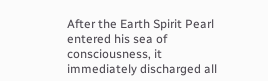After the Earth Spirit Pearl entered his sea of consciousness, it immediately discharged all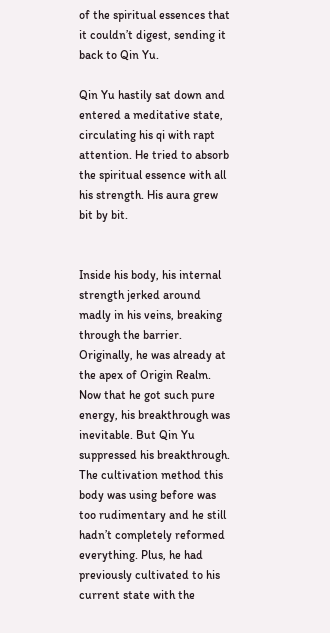of the spiritual essences that it couldn’t digest, sending it back to Qin Yu.

Qin Yu hastily sat down and entered a meditative state, circulating his qi with rapt attention. He tried to absorb the spiritual essence with all his strength. His aura grew bit by bit.


Inside his body, his internal strength jerked around madly in his veins, breaking through the barrier. Originally, he was already at the apex of Origin Realm. Now that he got such pure energy, his breakthrough was inevitable. But Qin Yu suppressed his breakthrough. The cultivation method this body was using before was too rudimentary and he still hadn’t completely reformed everything. Plus, he had previously cultivated to his current state with the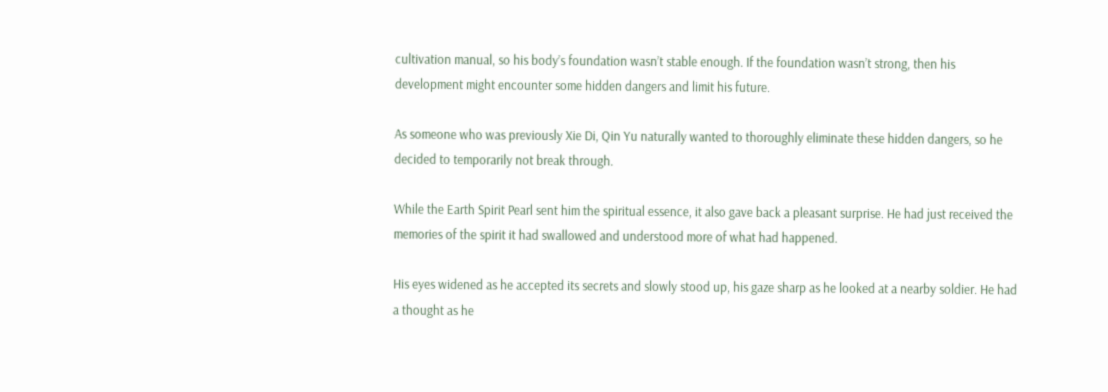cultivation manual, so his body’s foundation wasn’t stable enough. If the foundation wasn’t strong, then his development might encounter some hidden dangers and limit his future.

As someone who was previously Xie Di, Qin Yu naturally wanted to thoroughly eliminate these hidden dangers, so he decided to temporarily not break through.

While the Earth Spirit Pearl sent him the spiritual essence, it also gave back a pleasant surprise. He had just received the memories of the spirit it had swallowed and understood more of what had happened.

His eyes widened as he accepted its secrets and slowly stood up, his gaze sharp as he looked at a nearby soldier. He had a thought as he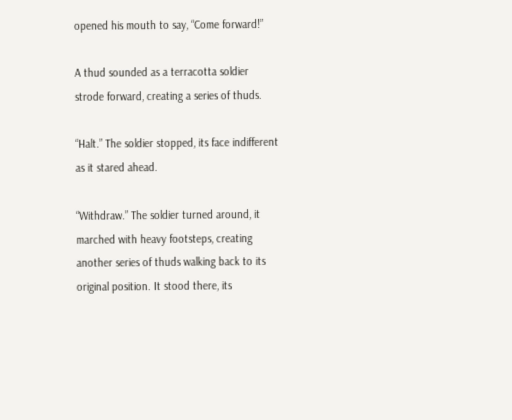opened his mouth to say, “Come forward!”

A thud sounded as a terracotta soldier strode forward, creating a series of thuds.

“Halt.” The soldier stopped, its face indifferent as it stared ahead.

“Withdraw.” The soldier turned around, it marched with heavy footsteps, creating another series of thuds walking back to its original position. It stood there, its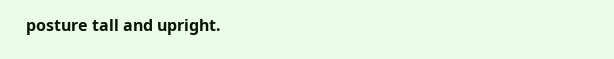posture tall and upright.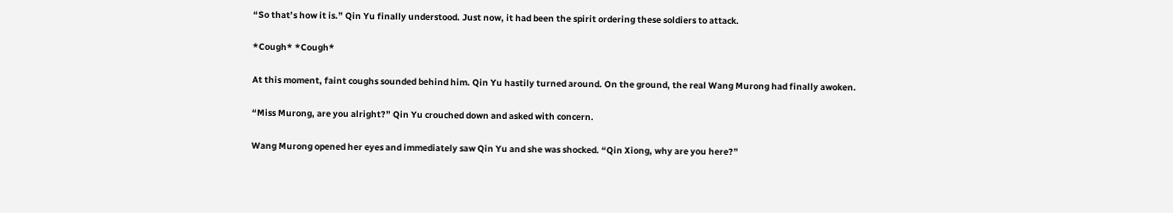“So that’s how it is.” Qin Yu finally understood. Just now, it had been the spirit ordering these soldiers to attack.

*Cough* *Cough*

At this moment, faint coughs sounded behind him. Qin Yu hastily turned around. On the ground, the real Wang Murong had finally awoken.

“Miss Murong, are you alright?” Qin Yu crouched down and asked with concern.

Wang Murong opened her eyes and immediately saw Qin Yu and she was shocked. “Qin Xiong, why are you here?”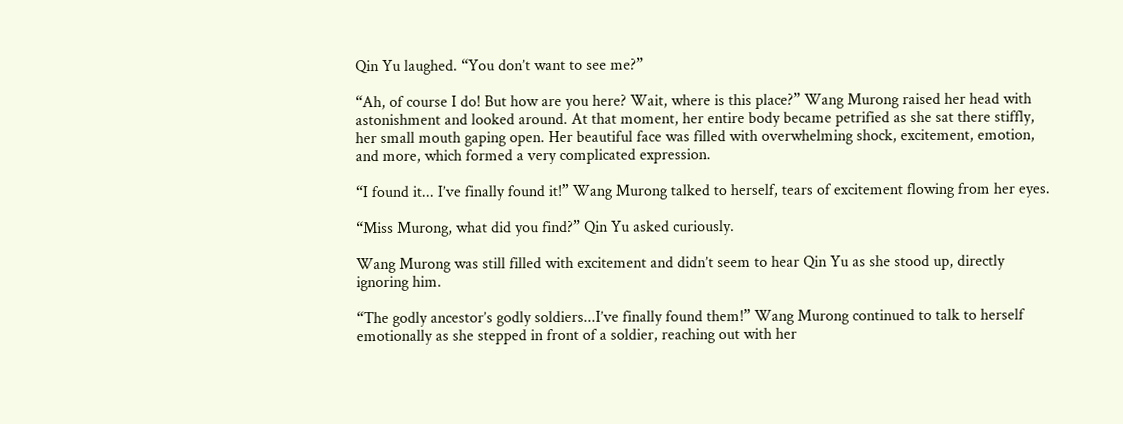Qin Yu laughed. “You don’t want to see me?”

“Ah, of course I do! But how are you here? Wait, where is this place?” Wang Murong raised her head with astonishment and looked around. At that moment, her entire body became petrified as she sat there stiffly, her small mouth gaping open. Her beautiful face was filled with overwhelming shock, excitement, emotion, and more, which formed a very complicated expression.

“I found it... I’ve finally found it!” Wang Murong talked to herself, tears of excitement flowing from her eyes.

“Miss Murong, what did you find?” Qin Yu asked curiously.

Wang Murong was still filled with excitement and didn’t seem to hear Qin Yu as she stood up, directly ignoring him.

“The godly ancestor’s godly soldiers...I’ve finally found them!” Wang Murong continued to talk to herself emotionally as she stepped in front of a soldier, reaching out with her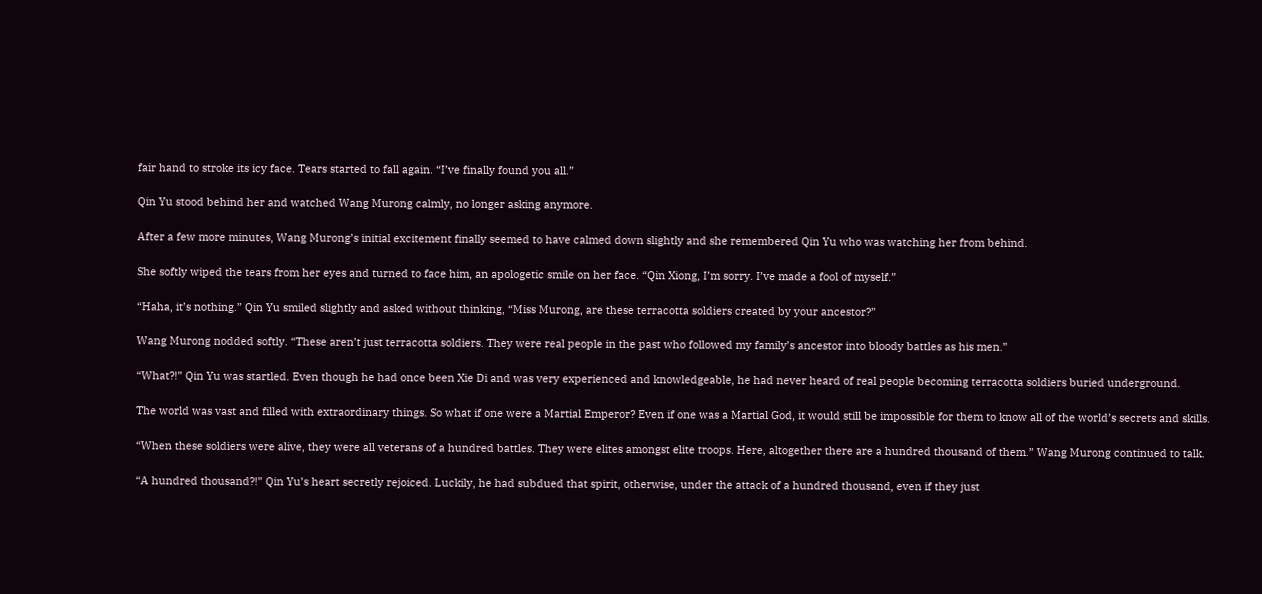fair hand to stroke its icy face. Tears started to fall again. “I’ve finally found you all.”

Qin Yu stood behind her and watched Wang Murong calmly, no longer asking anymore.

After a few more minutes, Wang Murong’s initial excitement finally seemed to have calmed down slightly and she remembered Qin Yu who was watching her from behind.

She softly wiped the tears from her eyes and turned to face him, an apologetic smile on her face. “Qin Xiong, I’m sorry. I’ve made a fool of myself.”

“Haha, it’s nothing.” Qin Yu smiled slightly and asked without thinking, “Miss Murong, are these terracotta soldiers created by your ancestor?”

Wang Murong nodded softly. “These aren’t just terracotta soldiers. They were real people in the past who followed my family’s ancestor into bloody battles as his men.”

“What?!” Qin Yu was startled. Even though he had once been Xie Di and was very experienced and knowledgeable, he had never heard of real people becoming terracotta soldiers buried underground.

The world was vast and filled with extraordinary things. So what if one were a Martial Emperor? Even if one was a Martial God, it would still be impossible for them to know all of the world’s secrets and skills.

“When these soldiers were alive, they were all veterans of a hundred battles. They were elites amongst elite troops. Here, altogether there are a hundred thousand of them.” Wang Murong continued to talk.

“A hundred thousand?!” Qin Yu’s heart secretly rejoiced. Luckily, he had subdued that spirit, otherwise, under the attack of a hundred thousand, even if they just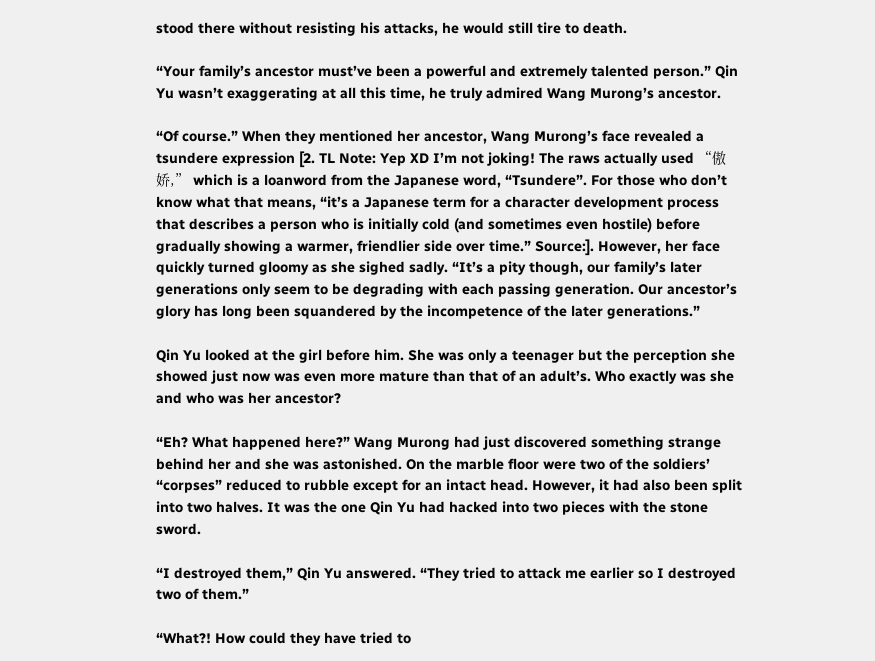stood there without resisting his attacks, he would still tire to death.

“Your family’s ancestor must’ve been a powerful and extremely talented person.” Qin Yu wasn’t exaggerating at all this time, he truly admired Wang Murong’s ancestor.

“Of course.” When they mentioned her ancestor, Wang Murong’s face revealed a tsundere expression [2. TL Note: Yep XD I’m not joking! The raws actually used “傲娇,” which is a loanword from the Japanese word, “Tsundere”. For those who don’t know what that means, “it’s a Japanese term for a character development process that describes a person who is initially cold (and sometimes even hostile) before gradually showing a warmer, friendlier side over time.” Source:]. However, her face quickly turned gloomy as she sighed sadly. “It’s a pity though, our family’s later generations only seem to be degrading with each passing generation. Our ancestor’s glory has long been squandered by the incompetence of the later generations.”

Qin Yu looked at the girl before him. She was only a teenager but the perception she showed just now was even more mature than that of an adult’s. Who exactly was she and who was her ancestor?

“Eh? What happened here?” Wang Murong had just discovered something strange behind her and she was astonished. On the marble floor were two of the soldiers’ “corpses” reduced to rubble except for an intact head. However, it had also been split into two halves. It was the one Qin Yu had hacked into two pieces with the stone sword.

“I destroyed them,” Qin Yu answered. “They tried to attack me earlier so I destroyed two of them.”

“What?! How could they have tried to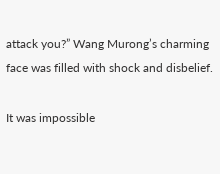attack you?” Wang Murong’s charming face was filled with shock and disbelief.

It was impossible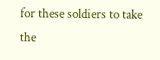for these soldiers to take the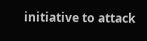initiative to attack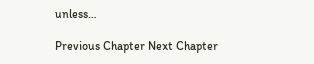unless…

Previous Chapter Next Chapter